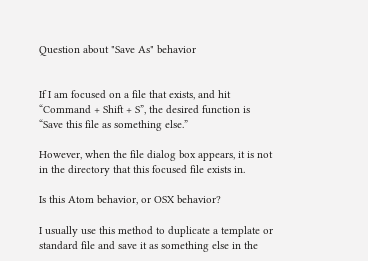Question about "Save As" behavior


If I am focused on a file that exists, and hit “Command + Shift + S”, the desired function is “Save this file as something else.”

However, when the file dialog box appears, it is not in the directory that this focused file exists in.

Is this Atom behavior, or OSX behavior?

I usually use this method to duplicate a template or standard file and save it as something else in the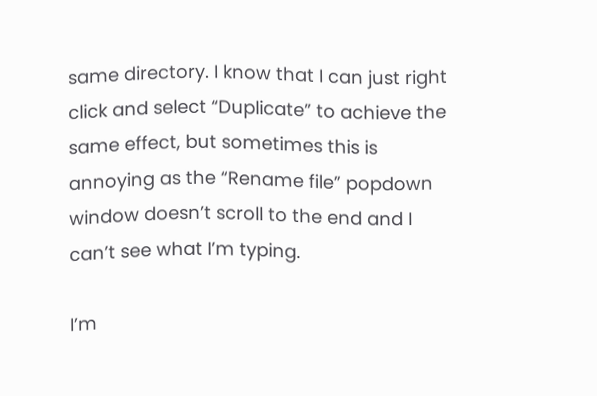same directory. I know that I can just right click and select “Duplicate” to achieve the same effect, but sometimes this is annoying as the “Rename file” popdown window doesn’t scroll to the end and I can’t see what I’m typing.

I’m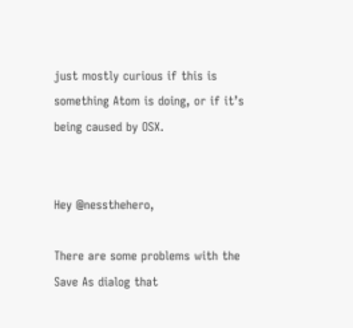just mostly curious if this is something Atom is doing, or if it’s being caused by OSX.


Hey @nessthehero,

There are some problems with the Save As dialog that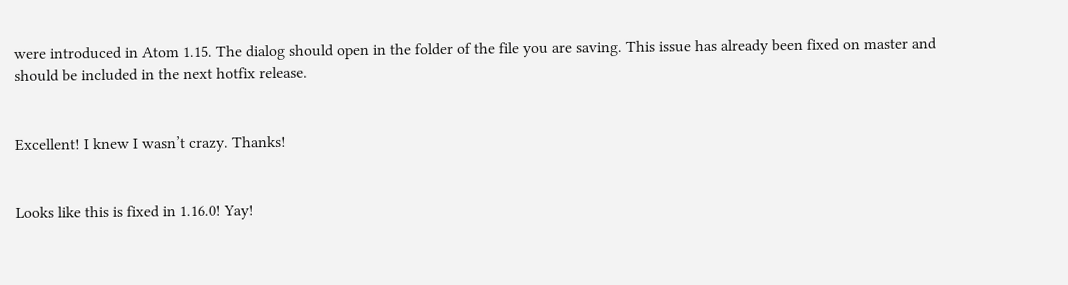were introduced in Atom 1.15. The dialog should open in the folder of the file you are saving. This issue has already been fixed on master and should be included in the next hotfix release.


Excellent! I knew I wasn’t crazy. Thanks!


Looks like this is fixed in 1.16.0! Yay!